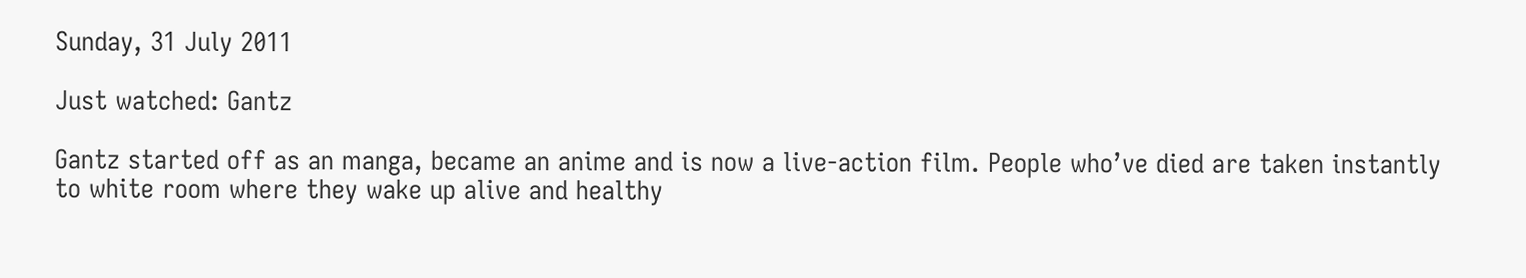Sunday, 31 July 2011

Just watched: Gantz

Gantz started off as an manga, became an anime and is now a live-action film. People who’ve died are taken instantly to white room where they wake up alive and healthy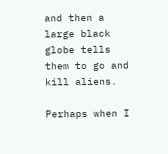and then a large black globe tells them to go and kill aliens.

Perhaps when I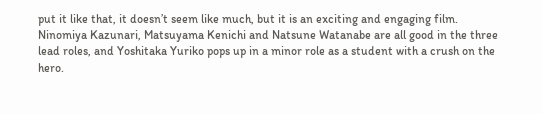put it like that, it doesn’t seem like much, but it is an exciting and engaging film.  Ninomiya Kazunari, Matsuyama Kenichi and Natsune Watanabe are all good in the three lead roles, and Yoshitaka Yuriko pops up in a minor role as a student with a crush on the hero.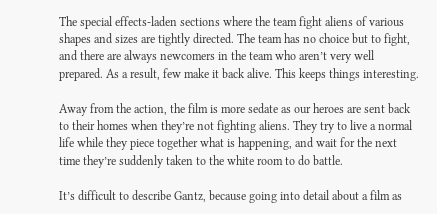The special effects-laden sections where the team fight aliens of various shapes and sizes are tightly directed. The team has no choice but to fight, and there are always newcomers in the team who aren’t very well prepared. As a result, few make it back alive. This keeps things interesting.

Away from the action, the film is more sedate as our heroes are sent back to their homes when they’re not fighting aliens. They try to live a normal life while they piece together what is happening, and wait for the next time they’re suddenly taken to the white room to do battle.

It’s difficult to describe Gantz, because going into detail about a film as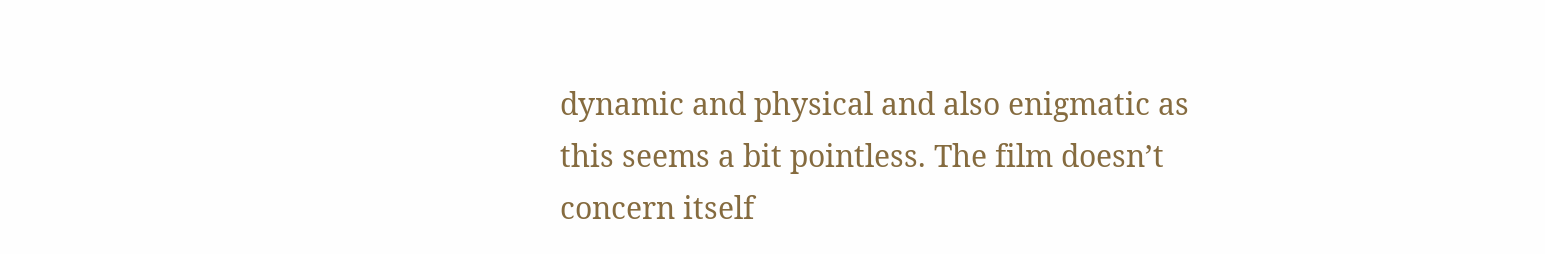dynamic and physical and also enigmatic as this seems a bit pointless. The film doesn’t concern itself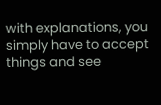with explanations, you simply have to accept things and see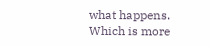what happens. Which is more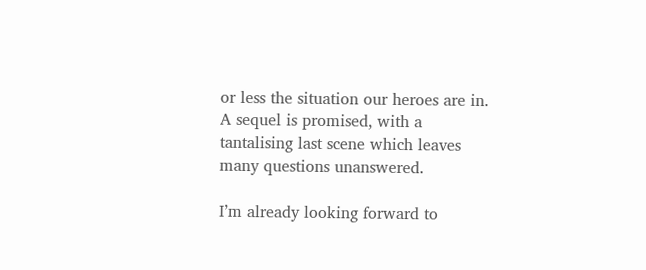or less the situation our heroes are in. A sequel is promised, with a tantalising last scene which leaves many questions unanswered.

I’m already looking forward to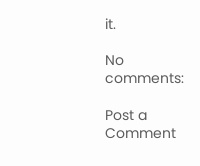it.

No comments:

Post a Comment